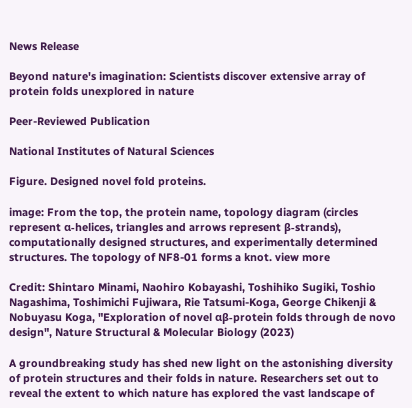News Release

Beyond nature's imagination: Scientists discover extensive array of protein folds unexplored in nature

Peer-Reviewed Publication

National Institutes of Natural Sciences

Figure. Designed novel fold proteins.

image: From the top, the protein name, topology diagram (circles represent α-helices, triangles and arrows represent β-strands), computationally designed structures, and experimentally determined structures. The topology of NF8-01 forms a knot. view more

Credit: Shintaro Minami, Naohiro Kobayashi, Toshihiko Sugiki, Toshio Nagashima, Toshimichi Fujiwara, Rie Tatsumi-Koga, George Chikenji & Nobuyasu Koga, "Exploration of novel αβ-protein folds through de novo design", Nature Structural & Molecular Biology (2023)

A groundbreaking study has shed new light on the astonishing diversity of protein structures and their folds in nature. Researchers set out to reveal the extent to which nature has explored the vast landscape of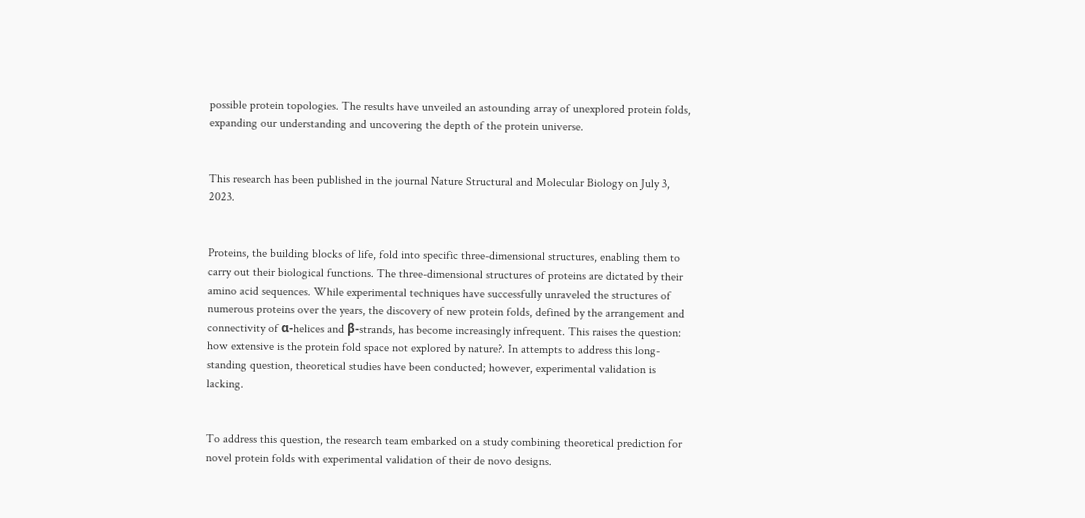possible protein topologies. The results have unveiled an astounding array of unexplored protein folds, expanding our understanding and uncovering the depth of the protein universe.


This research has been published in the journal Nature Structural and Molecular Biology on July 3, 2023.


Proteins, the building blocks of life, fold into specific three-dimensional structures, enabling them to carry out their biological functions. The three-dimensional structures of proteins are dictated by their amino acid sequences. While experimental techniques have successfully unraveled the structures of numerous proteins over the years, the discovery of new protein folds, defined by the arrangement and connectivity of α-helices and β-strands, has become increasingly infrequent. This raises the question: how extensive is the protein fold space not explored by nature?. In attempts to address this long-standing question, theoretical studies have been conducted; however, experimental validation is lacking.


To address this question, the research team embarked on a study combining theoretical prediction for novel protein folds with experimental validation of their de novo designs.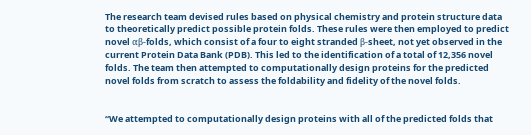The research team devised rules based on physical chemistry and protein structure data to theoretically predict possible protein folds. These rules were then employed to predict novel αβ-folds, which consist of a four to eight stranded β-sheet, not yet observed in the current Protein Data Bank (PDB). This led to the identification of a total of 12,356 novel folds. The team then attempted to computationally design proteins for the predicted novel folds from scratch to assess the foldability and fidelity of the novel folds.


“We attempted to computationally design proteins with all of the predicted folds that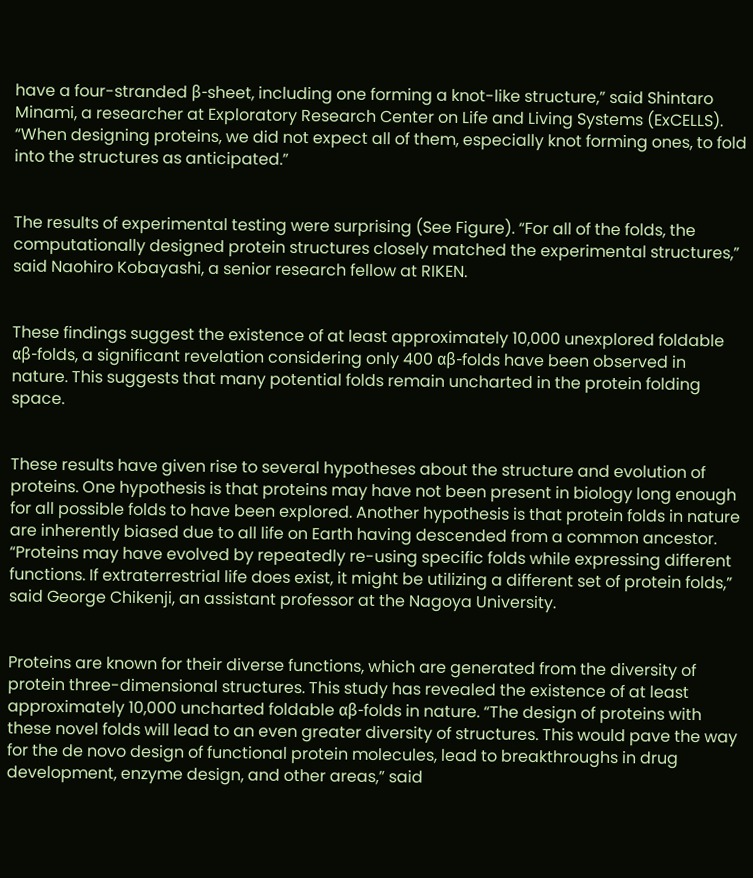have a four-stranded β-sheet, including one forming a knot-like structure,” said Shintaro Minami, a researcher at Exploratory Research Center on Life and Living Systems (ExCELLS). “When designing proteins, we did not expect all of them, especially knot forming ones, to fold into the structures as anticipated.”


The results of experimental testing were surprising (See Figure). “For all of the folds, the computationally designed protein structures closely matched the experimental structures,” said Naohiro Kobayashi, a senior research fellow at RIKEN.


These findings suggest the existence of at least approximately 10,000 unexplored foldable αβ-folds, a significant revelation considering only 400 αβ-folds have been observed in nature. This suggests that many potential folds remain uncharted in the protein folding space.


These results have given rise to several hypotheses about the structure and evolution of proteins. One hypothesis is that proteins may have not been present in biology long enough for all possible folds to have been explored. Another hypothesis is that protein folds in nature are inherently biased due to all life on Earth having descended from a common ancestor. “Proteins may have evolved by repeatedly re-using specific folds while expressing different functions. If extraterrestrial life does exist, it might be utilizing a different set of protein folds,” said George Chikenji, an assistant professor at the Nagoya University.


Proteins are known for their diverse functions, which are generated from the diversity of protein three-dimensional structures. This study has revealed the existence of at least approximately 10,000 uncharted foldable αβ-folds in nature. “The design of proteins with these novel folds will lead to an even greater diversity of structures. This would pave the way for the de novo design of functional protein molecules, lead to breakthroughs in drug development, enzyme design, and other areas,” said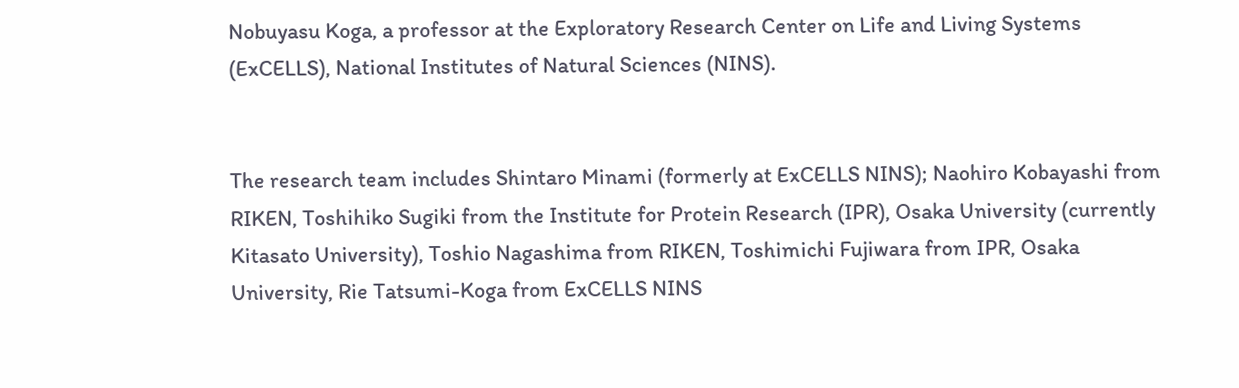Nobuyasu Koga, a professor at the Exploratory Research Center on Life and Living Systems (ExCELLS), National Institutes of Natural Sciences (NINS).


The research team includes Shintaro Minami (formerly at ExCELLS NINS); Naohiro Kobayashi from RIKEN, Toshihiko Sugiki from the Institute for Protein Research (IPR), Osaka University (currently Kitasato University), Toshio Nagashima from RIKEN, Toshimichi Fujiwara from IPR, Osaka University, Rie Tatsumi-Koga from ExCELLS NINS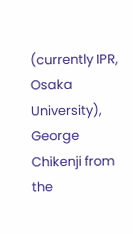(currently IPR, Osaka University), George Chikenji from the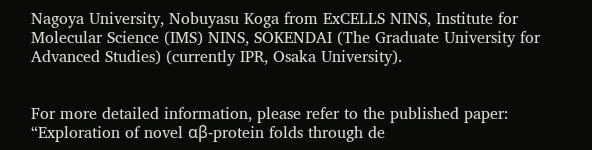Nagoya University, Nobuyasu Koga from ExCELLS NINS, Institute for Molecular Science (IMS) NINS, SOKENDAI (The Graduate University for Advanced Studies) (currently IPR, Osaka University).


For more detailed information, please refer to the published paper: “Exploration of novel αβ-protein folds through de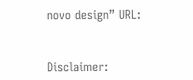novo design” URL:


Disclaimer: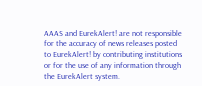AAAS and EurekAlert! are not responsible for the accuracy of news releases posted to EurekAlert! by contributing institutions or for the use of any information through the EurekAlert system.